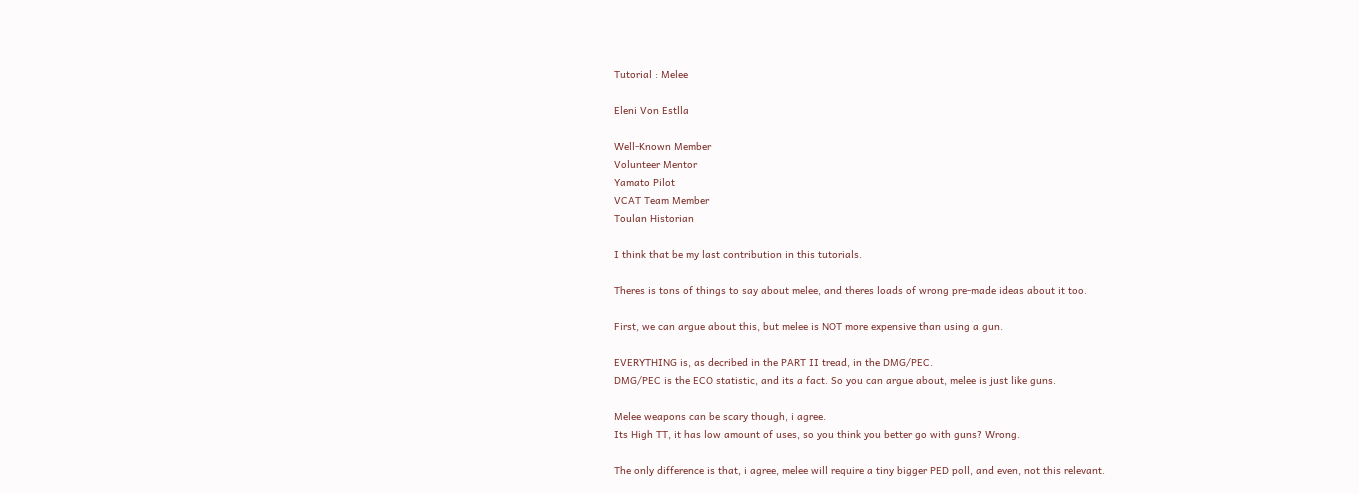Tutorial : Melee

Eleni Von Estlla

Well-Known Member
Volunteer Mentor
Yamato Pilot
VCAT Team Member
Toulan Historian

I think that be my last contribution in this tutorials.

Theres is tons of things to say about melee, and theres loads of wrong pre-made ideas about it too.

First, we can argue about this, but melee is NOT more expensive than using a gun.

EVERYTHING is, as decribed in the PART II tread, in the DMG/PEC.
DMG/PEC is the ECO statistic, and its a fact. So you can argue about, melee is just like guns.

Melee weapons can be scary though, i agree.
Its High TT, it has low amount of uses, so you think you better go with guns? Wrong.

The only difference is that, i agree, melee will require a tiny bigger PED poll, and even, not this relevant.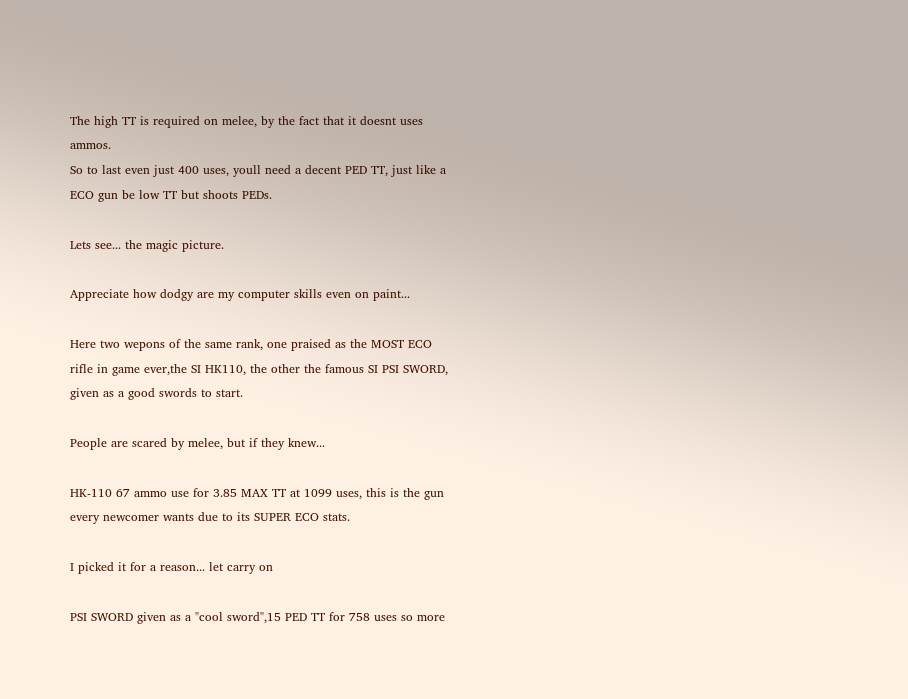The high TT is required on melee, by the fact that it doesnt uses ammos.
So to last even just 400 uses, youll need a decent PED TT, just like a ECO gun be low TT but shoots PEDs.

Lets see... the magic picture.

Appreciate how dodgy are my computer skills even on paint...

Here two wepons of the same rank, one praised as the MOST ECO rifle in game ever,the SI HK110, the other the famous SI PSI SWORD, given as a good swords to start.

People are scared by melee, but if they knew...

HK-110 67 ammo use for 3.85 MAX TT at 1099 uses, this is the gun every newcomer wants due to its SUPER ECO stats.

I picked it for a reason... let carry on

PSI SWORD given as a "cool sword",15 PED TT for 758 uses so more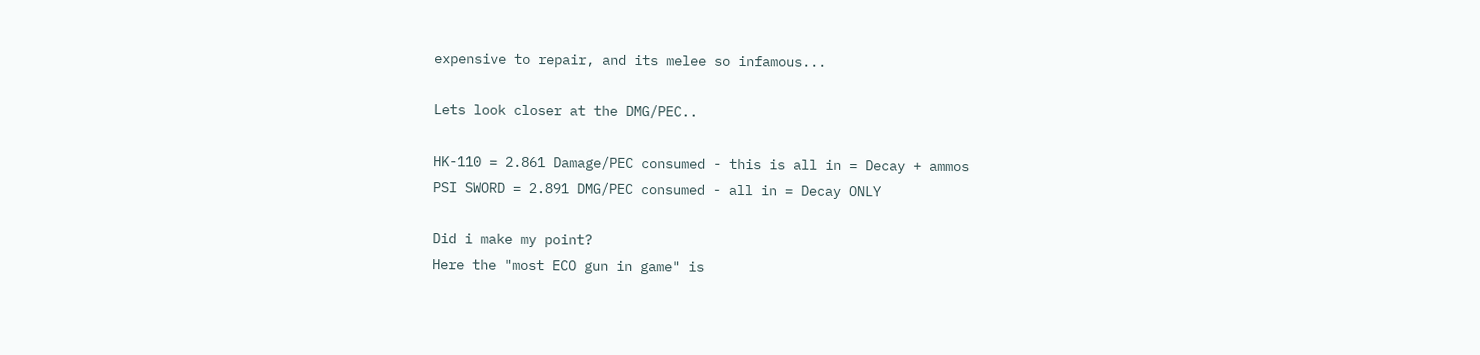expensive to repair, and its melee so infamous...

Lets look closer at the DMG/PEC..

HK-110 = 2.861 Damage/PEC consumed - this is all in = Decay + ammos
PSI SWORD = 2.891 DMG/PEC consumed - all in = Decay ONLY

Did i make my point?
Here the "most ECO gun in game" is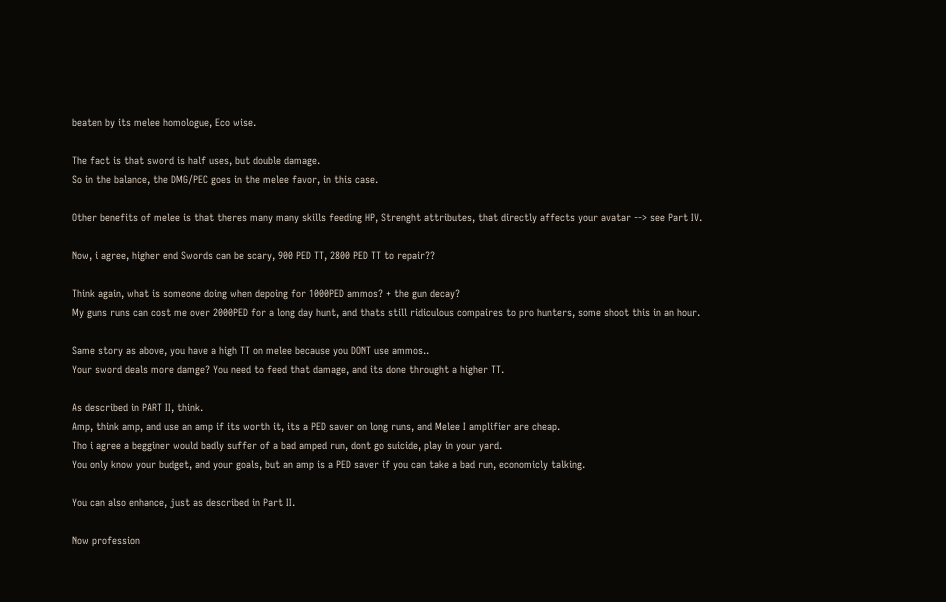beaten by its melee homologue, Eco wise.

The fact is that sword is half uses, but double damage.
So in the balance, the DMG/PEC goes in the melee favor, in this case.

Other benefits of melee is that theres many many skills feeding HP, Strenght attributes, that directly affects your avatar --> see Part IV.

Now, i agree, higher end Swords can be scary, 900 PED TT, 2800 PED TT to repair??

Think again, what is someone doing when depoing for 1000PED ammos? + the gun decay?
My guns runs can cost me over 2000PED for a long day hunt, and thats still ridiculous compaires to pro hunters, some shoot this in an hour.

Same story as above, you have a high TT on melee because you DONT use ammos..
Your sword deals more damge? You need to feed that damage, and its done throught a higher TT.

As described in PART II, think.
Amp, think amp, and use an amp if its worth it, its a PED saver on long runs, and Melee I amplifier are cheap.
Tho i agree a begginer would badly suffer of a bad amped run, dont go suicide, play in your yard.
You only know your budget, and your goals, but an amp is a PED saver if you can take a bad run, economicly talking.

You can also enhance, just as described in Part II.

Now profession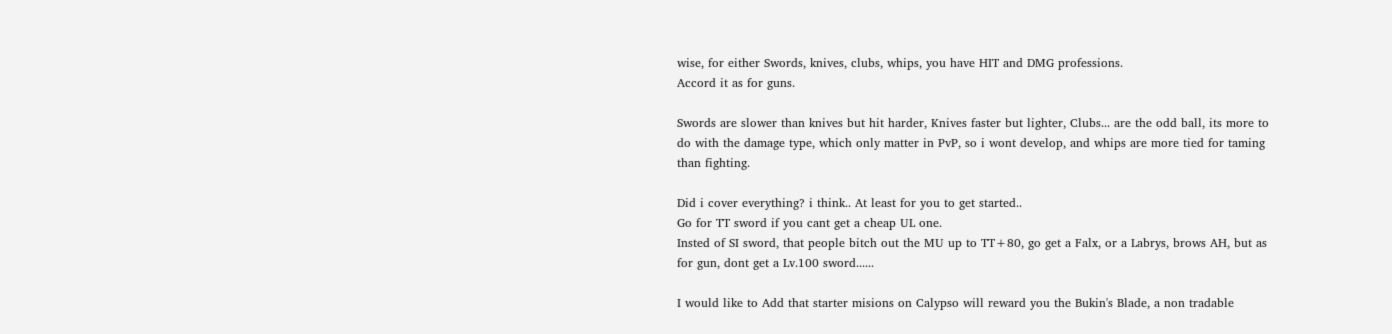wise, for either Swords, knives, clubs, whips, you have HIT and DMG professions.
Accord it as for guns.

Swords are slower than knives but hit harder, Knives faster but lighter, Clubs... are the odd ball, its more to do with the damage type, which only matter in PvP, so i wont develop, and whips are more tied for taming than fighting.

Did i cover everything? i think.. At least for you to get started..
Go for TT sword if you cant get a cheap UL one.
Insted of SI sword, that people bitch out the MU up to TT+80, go get a Falx, or a Labrys, brows AH, but as for gun, dont get a Lv.100 sword......

I would like to Add that starter misions on Calypso will reward you the Bukin's Blade, a non tradable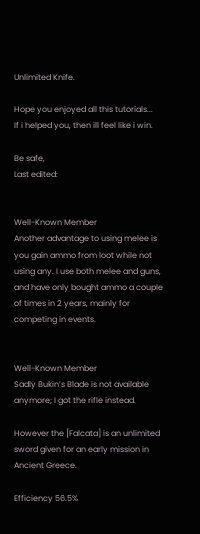Unlimited Knife.

Hope you enjoyed all this tutorials...
If i helped you, then ill feel like i win.

Be safe,
Last edited:


Well-Known Member
Another advantage to using melee is you gain ammo from loot while not using any. I use both melee and guns, and have only bought ammo a couple of times in 2 years, mainly for competing in events.


Well-Known Member
Sadly Bukin’s Blade is not available anymore; I got the rifle instead.

However the [Falcata] is an unlimited sword given for an early mission in Ancient Greece.

Efficiency 56.5%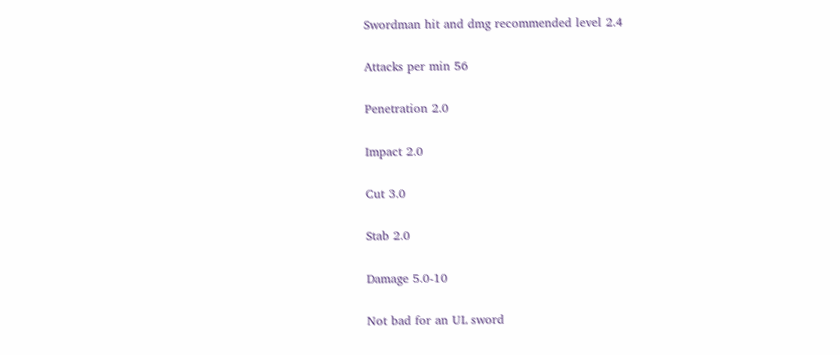Swordman hit and dmg recommended level 2.4

Attacks per min 56

Penetration 2.0

Impact 2.0

Cut 3.0

Stab 2.0

Damage 5.0-10

Not bad for an UL sword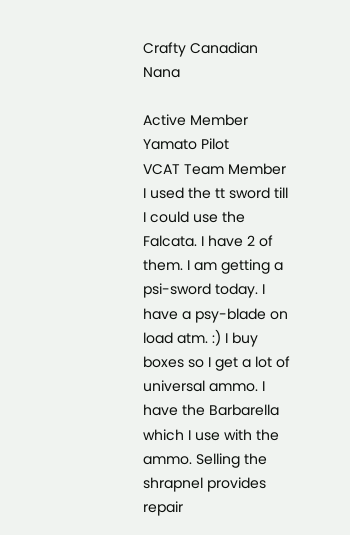Crafty Canadian Nana

Active Member
Yamato Pilot
VCAT Team Member
I used the tt sword till I could use the Falcata. I have 2 of them. I am getting a psi-sword today. I have a psy-blade on load atm. :) I buy boxes so I get a lot of universal ammo. I have the Barbarella which I use with the ammo. Selling the shrapnel provides repair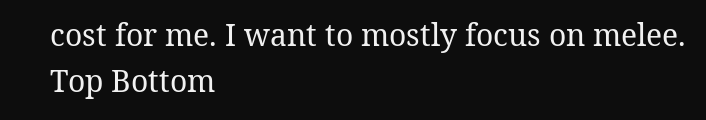cost for me. I want to mostly focus on melee.
Top Bottom